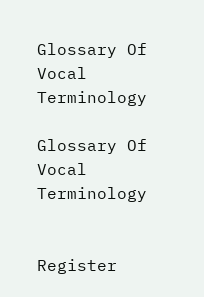Glossary Of Vocal Terminology

Glossary Of Vocal Terminology


Register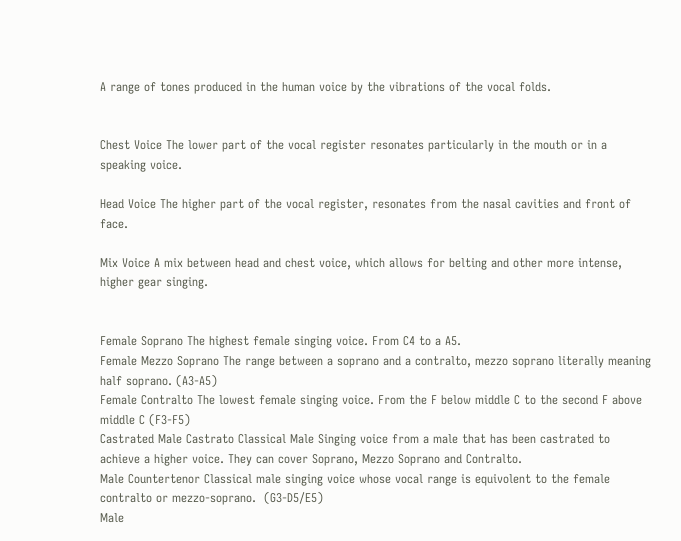A range of tones produced in the human voice by the vibrations of the vocal folds.


Chest Voice The lower part of the vocal register resonates particularly in the mouth or in a speaking voice.

Head Voice The higher part of the vocal register, resonates from the nasal cavities and front of face.

Mix Voice A mix between head and chest voice, which allows for belting and other more intense, higher gear singing.


Female Soprano The highest female singing voice. From C4 to a A5.
Female Mezzo Soprano The range between a soprano and a contralto, mezzo soprano literally meaning half soprano. (A3-A5)
Female Contralto The lowest female singing voice. From the F below middle C to the second F above middle C (F3-F5)
Castrated Male Castrato Classical Male Singing voice from a male that has been castrated to achieve a higher voice. They can cover Soprano, Mezzo Soprano and Contralto.
Male Countertenor Classical male singing voice whose vocal range is equivolent to the female contralto or mezzo-soprano.  (G3-D5/E5)
Male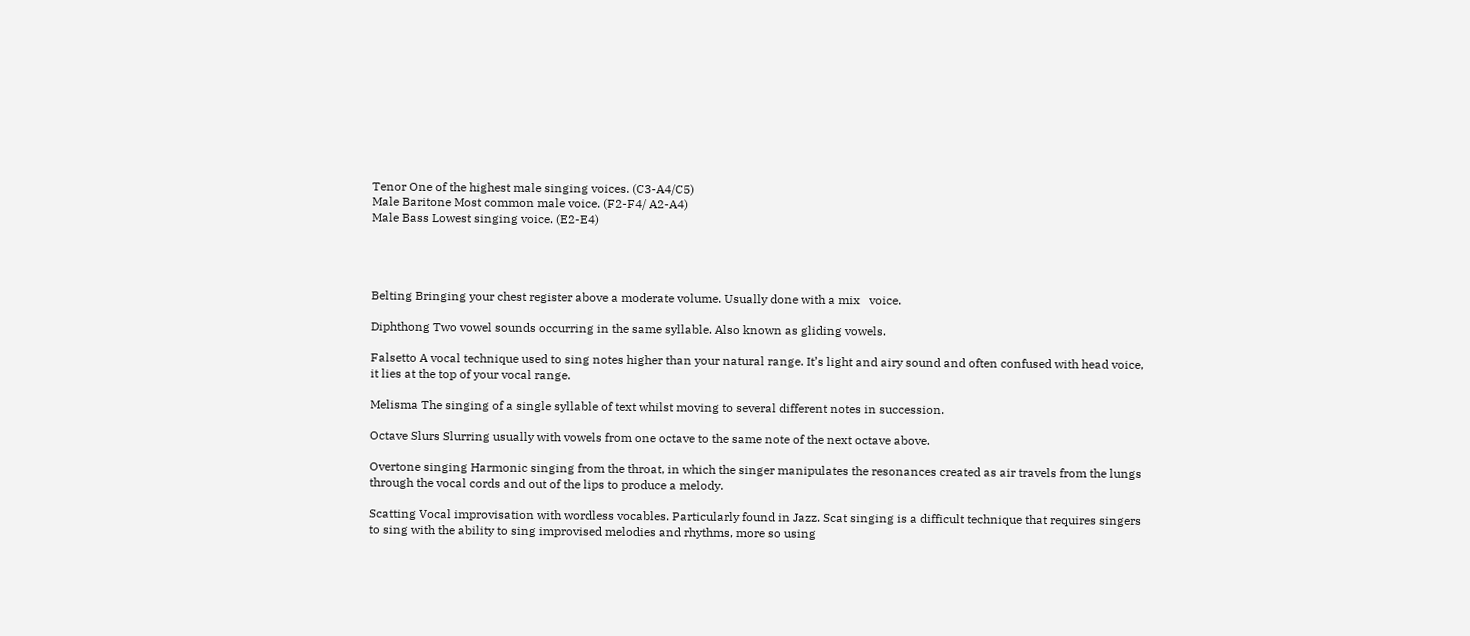Tenor One of the highest male singing voices. (C3-A4/C5)
Male Baritone Most common male voice. (F2-F4/ A2-A4)
Male Bass Lowest singing voice. (E2-E4)




Belting Bringing your chest register above a moderate volume. Usually done with a mix   voice.

Diphthong Two vowel sounds occurring in the same syllable. Also known as gliding vowels.

Falsetto A vocal technique used to sing notes higher than your natural range. It’s light and airy sound and often confused with head voice, it lies at the top of your vocal range.

Melisma The singing of a single syllable of text whilst moving to several different notes in succession.

Octave Slurs Slurring usually with vowels from one octave to the same note of the next octave above.

Overtone singing Harmonic singing from the throat, in which the singer manipulates the resonances created as air travels from the lungs through the vocal cords and out of the lips to produce a melody.

Scatting Vocal improvisation with wordless vocables. Particularly found in Jazz. Scat singing is a difficult technique that requires singers to sing with the ability to sing improvised melodies and rhythms, more so using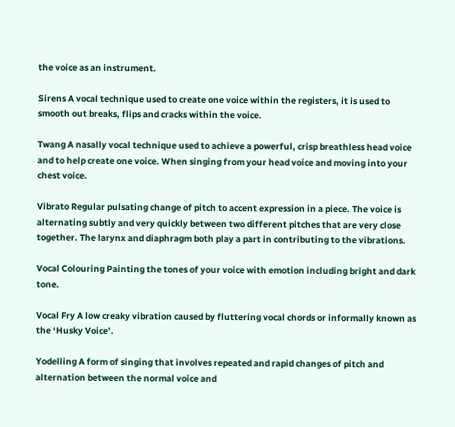the voice as an instrument.

Sirens A vocal technique used to create one voice within the registers, it is used to smooth out breaks, flips and cracks within the voice.

Twang A nasally vocal technique used to achieve a powerful, crisp breathless head voice and to help create one voice. When singing from your head voice and moving into your chest voice.

Vibrato Regular pulsating change of pitch to accent expression in a piece. The voice is alternating subtly and very quickly between two different pitches that are very close together. The larynx and diaphragm both play a part in contributing to the vibrations.

Vocal Colouring Painting the tones of your voice with emotion including bright and dark tone.

Vocal Fry A low creaky vibration caused by fluttering vocal chords or informally known as the ‘Husky Voice’.

Yodelling A form of singing that involves repeated and rapid changes of pitch and alternation between the normal voice and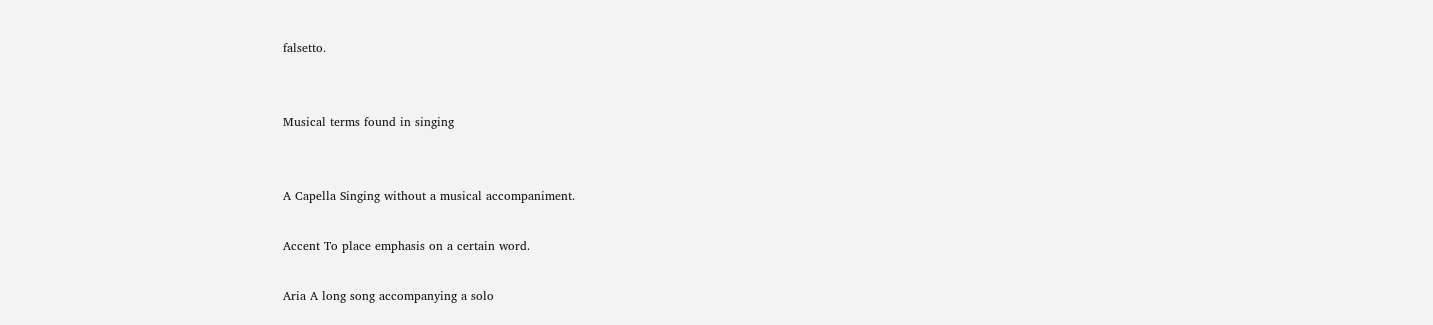falsetto.


Musical terms found in singing


A Capella Singing without a musical accompaniment.

Accent To place emphasis on a certain word.

Aria A long song accompanying a solo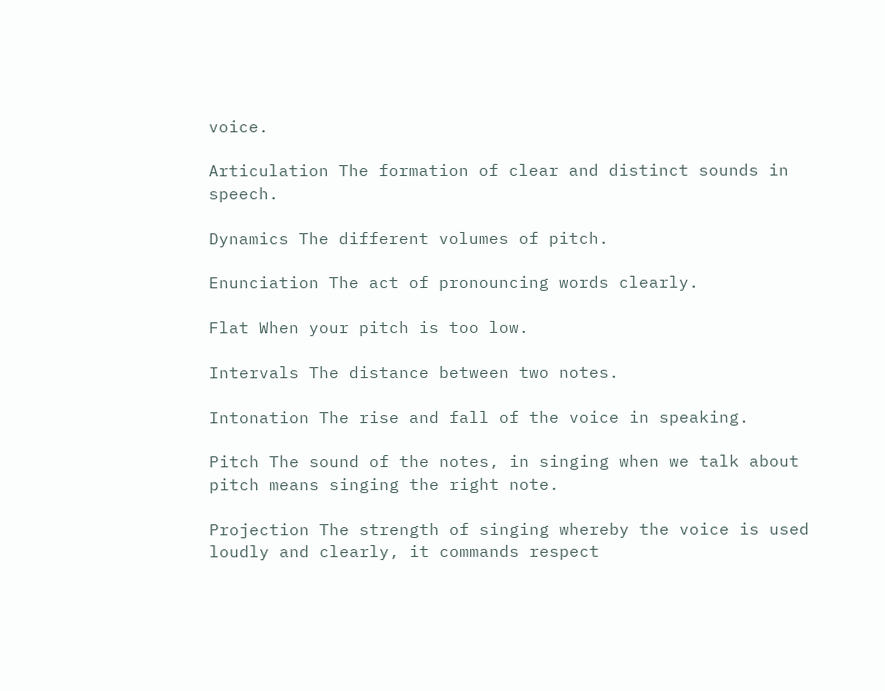voice.

Articulation The formation of clear and distinct sounds in speech.

Dynamics The different volumes of pitch.

Enunciation The act of pronouncing words clearly.

Flat When your pitch is too low.

Intervals The distance between two notes.

Intonation The rise and fall of the voice in speaking.

Pitch The sound of the notes, in singing when we talk about pitch means singing the right note.

Projection The strength of singing whereby the voice is used loudly and clearly, it commands respect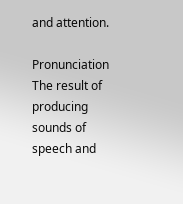and attention.

Pronunciation The result of producing sounds of speech and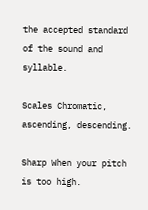the accepted standard of the sound and syllable.

Scales Chromatic, ascending, descending.

Sharp When your pitch is too high.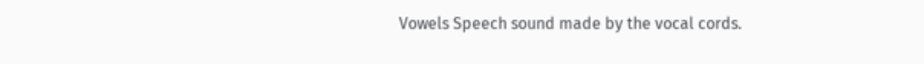Vowels Speech sound made by the vocal cords.